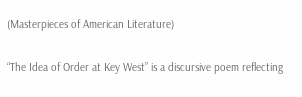(Masterpieces of American Literature)

“The Idea of Order at Key West” is a discursive poem reflecting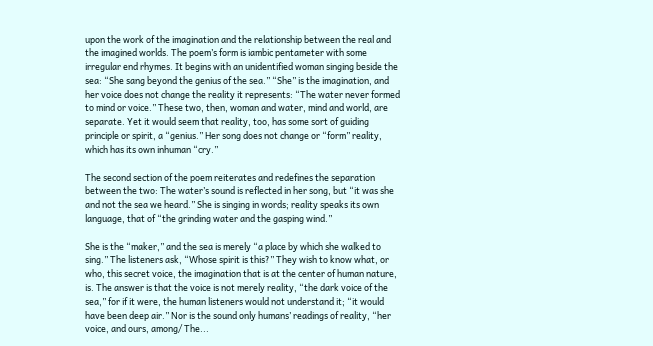upon the work of the imagination and the relationship between the real and the imagined worlds. The poem’s form is iambic pentameter with some irregular end rhymes. It begins with an unidentified woman singing beside the sea: “She sang beyond the genius of the sea.” “She” is the imagination, and her voice does not change the reality it represents: “The water never formed to mind or voice.” These two, then, woman and water, mind and world, are separate. Yet it would seem that reality, too, has some sort of guiding principle or spirit, a “genius.” Her song does not change or “form” reality, which has its own inhuman “cry.”

The second section of the poem reiterates and redefines the separation between the two: The water’s sound is reflected in her song, but “it was she and not the sea we heard.” She is singing in words; reality speaks its own language, that of “the grinding water and the gasping wind.”

She is the “maker,” and the sea is merely “a place by which she walked to sing.” The listeners ask, “Whose spirit is this?” They wish to know what, or who, this secret voice, the imagination that is at the center of human nature, is. The answer is that the voice is not merely reality, “the dark voice of the sea,” for if it were, the human listeners would not understand it; “it would have been deep air.” Nor is the sound only humans’ readings of reality, “her voice, and ours, among/ The...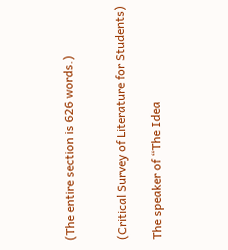(The entire section is 626 words.)


(Critical Survey of Literature for Students)

The speaker of “The Idea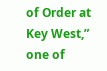of Order at Key West,” one of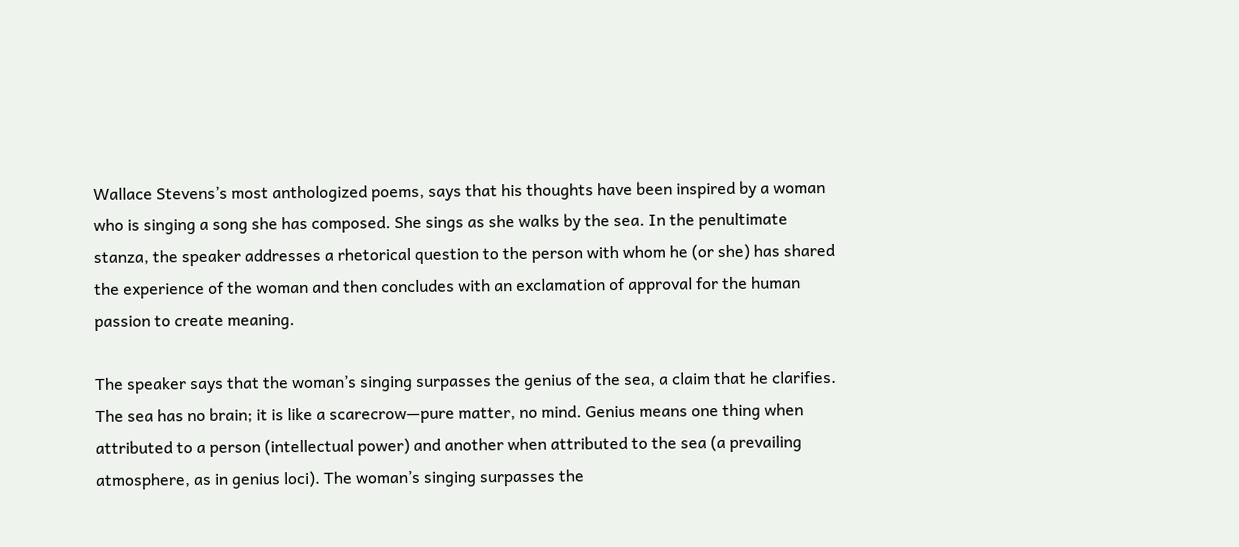Wallace Stevens’s most anthologized poems, says that his thoughts have been inspired by a woman who is singing a song she has composed. She sings as she walks by the sea. In the penultimate stanza, the speaker addresses a rhetorical question to the person with whom he (or she) has shared the experience of the woman and then concludes with an exclamation of approval for the human passion to create meaning.

The speaker says that the woman’s singing surpasses the genius of the sea, a claim that he clarifies. The sea has no brain; it is like a scarecrow—pure matter, no mind. Genius means one thing when attributed to a person (intellectual power) and another when attributed to the sea (a prevailing atmosphere, as in genius loci). The woman’s singing surpasses the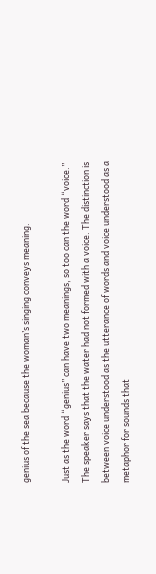genius of the sea because the woman’s singing conveys meaning.

Just as the word “genius” can have two meanings, so too can the word “voice.” The speaker says that the water had not formed with a voice. The distinction is between voice understood as the utterance of words and voice understood as a metaphor for sounds that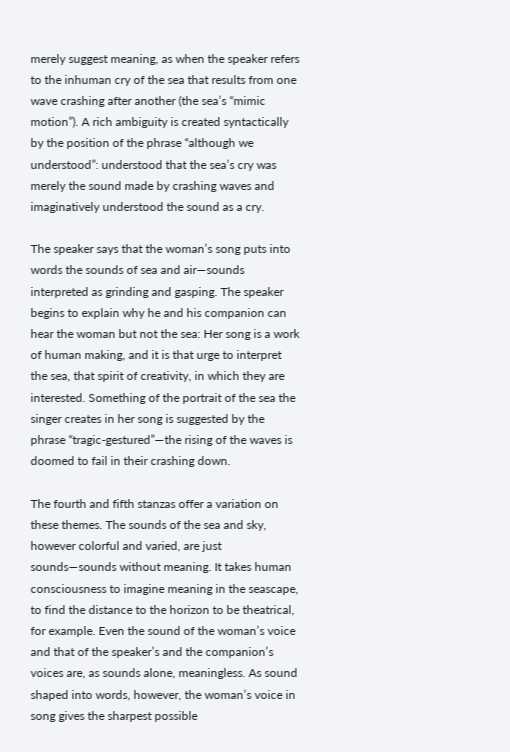merely suggest meaning, as when the speaker refers to the inhuman cry of the sea that results from one wave crashing after another (the sea’s “mimic motion”). A rich ambiguity is created syntactically by the position of the phrase “although we understood”: understood that the sea’s cry was merely the sound made by crashing waves and imaginatively understood the sound as a cry.

The speaker says that the woman’s song puts into words the sounds of sea and air—sounds interpreted as grinding and gasping. The speaker begins to explain why he and his companion can hear the woman but not the sea: Her song is a work of human making, and it is that urge to interpret the sea, that spirit of creativity, in which they are interested. Something of the portrait of the sea the singer creates in her song is suggested by the phrase “tragic-gestured”—the rising of the waves is doomed to fail in their crashing down.

The fourth and fifth stanzas offer a variation on these themes. The sounds of the sea and sky, however colorful and varied, are just sounds—sounds without meaning. It takes human consciousness to imagine meaning in the seascape, to find the distance to the horizon to be theatrical, for example. Even the sound of the woman’s voice and that of the speaker’s and the companion’s voices are, as sounds alone, meaningless. As sound shaped into words, however, the woman’s voice in song gives the sharpest possible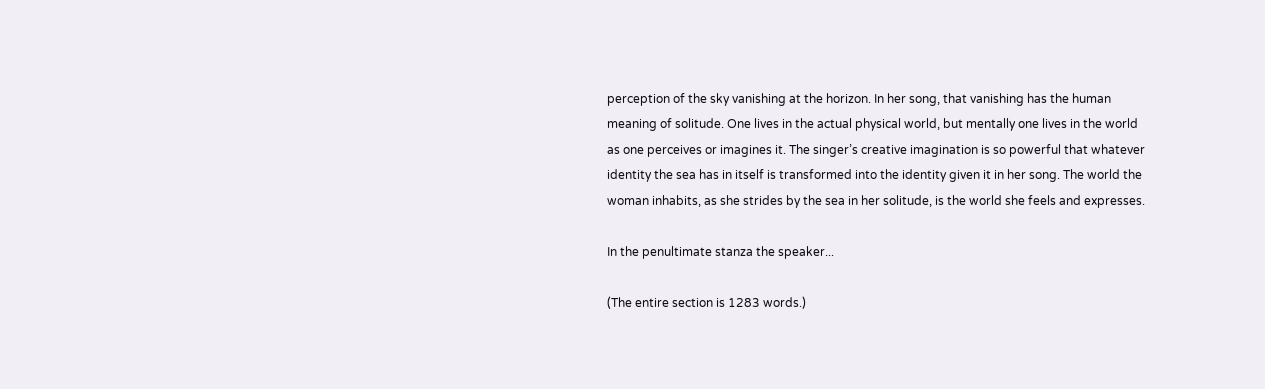perception of the sky vanishing at the horizon. In her song, that vanishing has the human meaning of solitude. One lives in the actual physical world, but mentally one lives in the world as one perceives or imagines it. The singer’s creative imagination is so powerful that whatever identity the sea has in itself is transformed into the identity given it in her song. The world the woman inhabits, as she strides by the sea in her solitude, is the world she feels and expresses.

In the penultimate stanza the speaker...

(The entire section is 1283 words.)